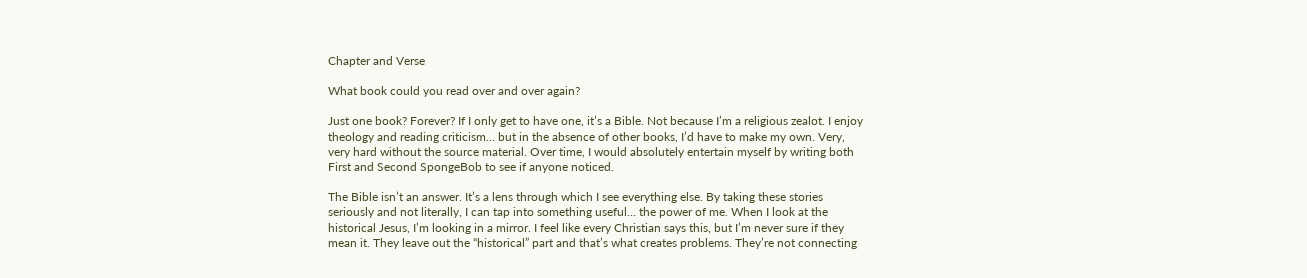Chapter and Verse

What book could you read over and over again?

Just one book? Forever? If I only get to have one, it’s a Bible. Not because I’m a religious zealot. I enjoy theology and reading criticism… but in the absence of other books, I’d have to make my own. Very, very hard without the source material. Over time, I would absolutely entertain myself by writing both First and Second SpongeBob to see if anyone noticed.

The Bible isn’t an answer. It’s a lens through which I see everything else. By taking these stories seriously and not literally, I can tap into something useful… the power of me. When I look at the historical Jesus, I’m looking in a mirror. I feel like every Christian says this, but I’m never sure if they mean it. They leave out the “historical” part and that’s what creates problems. They’re not connecting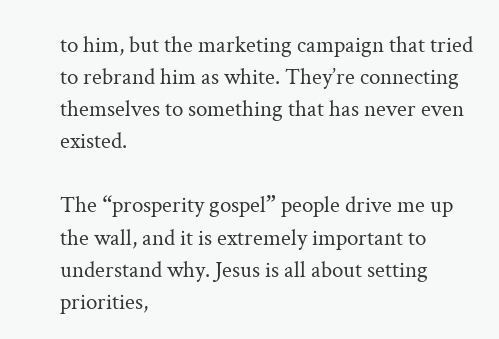to him, but the marketing campaign that tried to rebrand him as white. They’re connecting themselves to something that has never even existed.

The “prosperity gospel” people drive me up the wall, and it is extremely important to understand why. Jesus is all about setting priorities,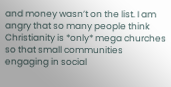and money wasn’t on the list. I am angry that so many people think Christianity is *only* mega churches so that small communities engaging in social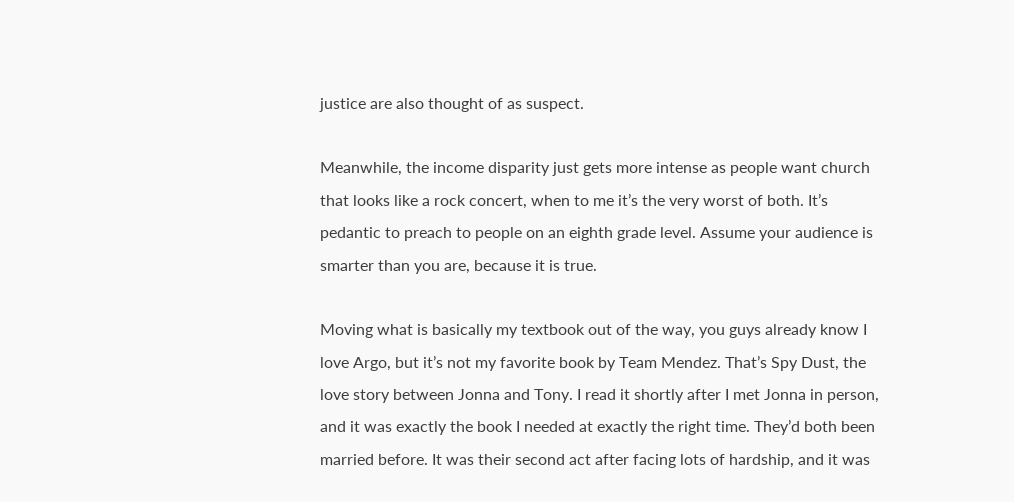justice are also thought of as suspect.

Meanwhile, the income disparity just gets more intense as people want church that looks like a rock concert, when to me it’s the very worst of both. It’s pedantic to preach to people on an eighth grade level. Assume your audience is smarter than you are, because it is true.

Moving what is basically my textbook out of the way, you guys already know I love Argo, but it’s not my favorite book by Team Mendez. That’s Spy Dust, the love story between Jonna and Tony. I read it shortly after I met Jonna in person, and it was exactly the book I needed at exactly the right time. They’d both been married before. It was their second act after facing lots of hardship, and it was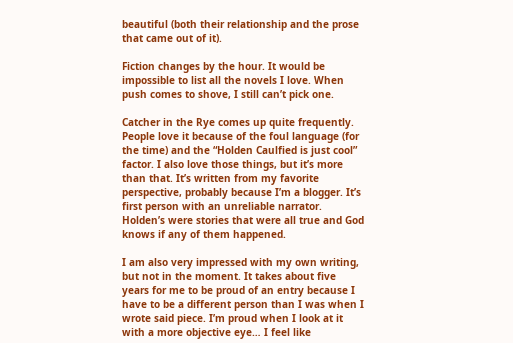beautiful (both their relationship and the prose that came out of it).

Fiction changes by the hour. It would be impossible to list all the novels I love. When push comes to shove, I still can’t pick one.

Catcher in the Rye comes up quite frequently. People love it because of the foul language (for the time) and the “Holden Caulfied is just cool” factor. I also love those things, but it’s more than that. It’s written from my favorite perspective, probably because I’m a blogger. It’s first person with an unreliable narrator. Holden’s were stories that were all true and God knows if any of them happened.

I am also very impressed with my own writing, but not in the moment. It takes about five years for me to be proud of an entry because I have to be a different person than I was when I wrote said piece. I’m proud when I look at it with a more objective eye… I feel like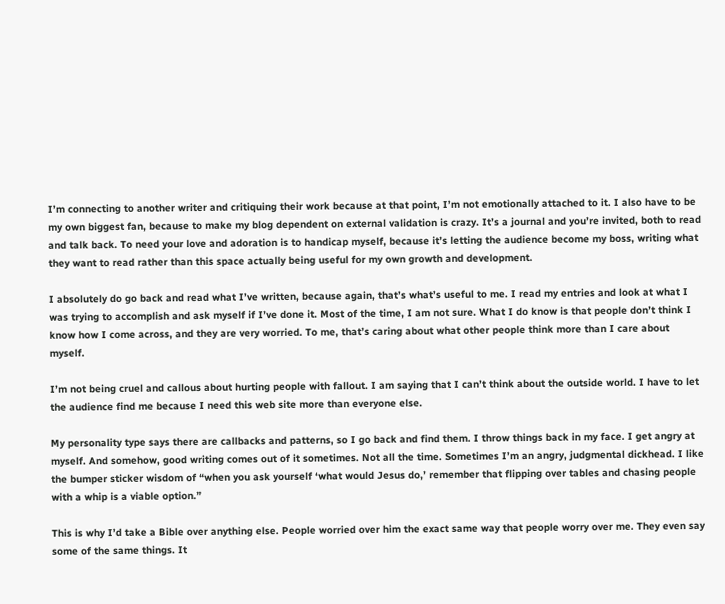I’m connecting to another writer and critiquing their work because at that point, I’m not emotionally attached to it. I also have to be my own biggest fan, because to make my blog dependent on external validation is crazy. It’s a journal and you’re invited, both to read and talk back. To need your love and adoration is to handicap myself, because it’s letting the audience become my boss, writing what they want to read rather than this space actually being useful for my own growth and development.

I absolutely do go back and read what I’ve written, because again, that’s what’s useful to me. I read my entries and look at what I was trying to accomplish and ask myself if I’ve done it. Most of the time, I am not sure. What I do know is that people don’t think I know how I come across, and they are very worried. To me, that’s caring about what other people think more than I care about myself.

I’m not being cruel and callous about hurting people with fallout. I am saying that I can’t think about the outside world. I have to let the audience find me because I need this web site more than everyone else.

My personality type says there are callbacks and patterns, so I go back and find them. I throw things back in my face. I get angry at myself. And somehow, good writing comes out of it sometimes. Not all the time. Sometimes I’m an angry, judgmental dickhead. I like the bumper sticker wisdom of “when you ask yourself ‘what would Jesus do,’ remember that flipping over tables and chasing people with a whip is a viable option.”

This is why I’d take a Bible over anything else. People worried over him the exact same way that people worry over me. They even say some of the same things. It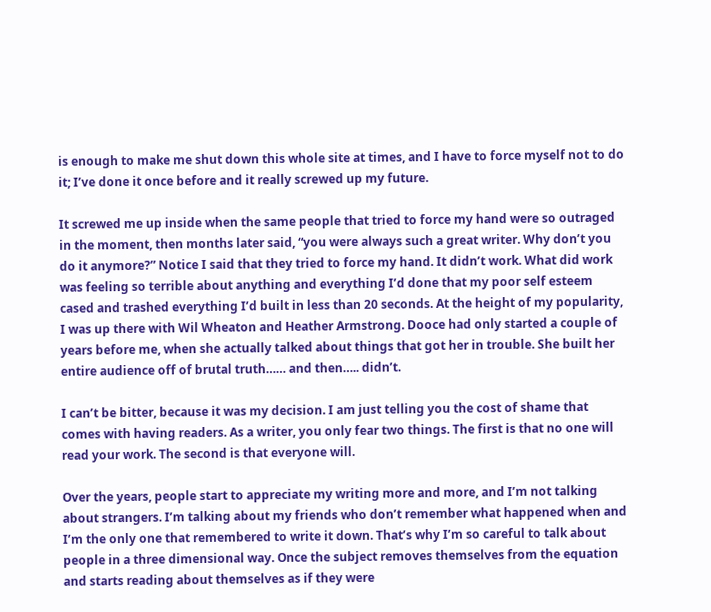is enough to make me shut down this whole site at times, and I have to force myself not to do it; I’ve done it once before and it really screwed up my future.

It screwed me up inside when the same people that tried to force my hand were so outraged in the moment, then months later said, “you were always such a great writer. Why don’t you do it anymore?” Notice I said that they tried to force my hand. It didn’t work. What did work was feeling so terrible about anything and everything I’d done that my poor self esteem cased and trashed everything I’d built in less than 20 seconds. At the height of my popularity, I was up there with Wil Wheaton and Heather Armstrong. Dooce had only started a couple of years before me, when she actually talked about things that got her in trouble. She built her entire audience off of brutal truth…… and then….. didn’t.

I can’t be bitter, because it was my decision. I am just telling you the cost of shame that comes with having readers. As a writer, you only fear two things. The first is that no one will read your work. The second is that everyone will.

Over the years, people start to appreciate my writing more and more, and I’m not talking about strangers. I’m talking about my friends who don’t remember what happened when and I’m the only one that remembered to write it down. That’s why I’m so careful to talk about people in a three dimensional way. Once the subject removes themselves from the equation and starts reading about themselves as if they were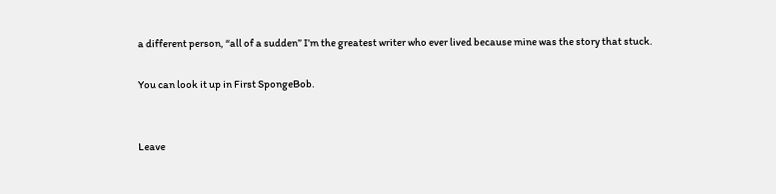a different person, “all of a sudden” I’m the greatest writer who ever lived because mine was the story that stuck.

You can look it up in First SpongeBob.


Leave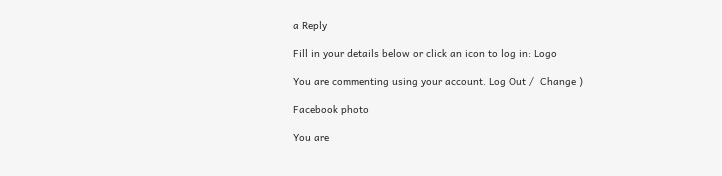a Reply

Fill in your details below or click an icon to log in: Logo

You are commenting using your account. Log Out /  Change )

Facebook photo

You are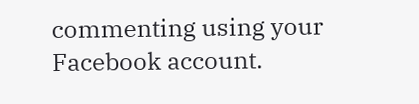commenting using your Facebook account.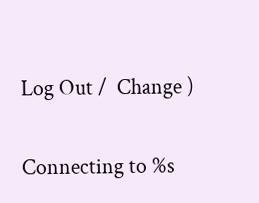Log Out /  Change )

Connecting to %s